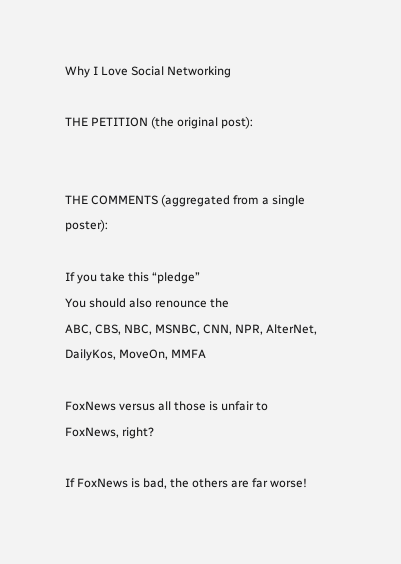Why I Love Social Networking

THE PETITION (the original post):


THE COMMENTS (aggregated from a single poster):

If you take this “pledge”
You should also renounce the
ABC, CBS, NBC, MSNBC, CNN, NPR, AlterNet, DailyKos, MoveOn, MMFA

FoxNews versus all those is unfair to FoxNews, right?

If FoxNews is bad, the others are far worse!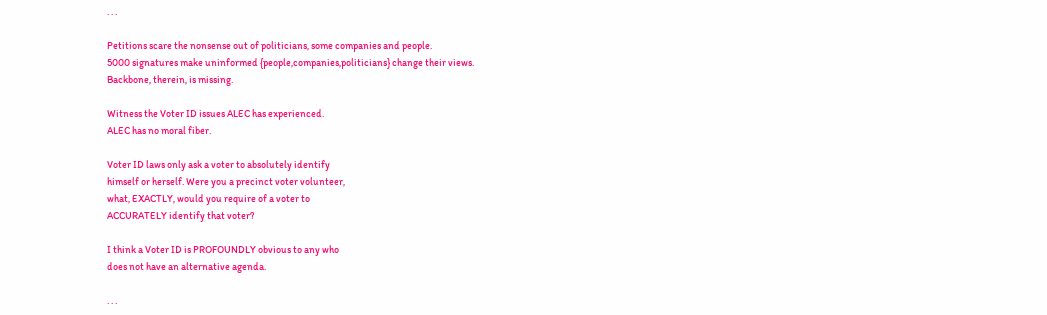. . .

Petitions scare the nonsense out of politicians, some companies and people.
5000 signatures make uninformed {people,companies,politicians} change their views.
Backbone, therein, is missing.

Witness the Voter ID issues ALEC has experienced.
ALEC has no moral fiber.

Voter ID laws only ask a voter to absolutely identify
himself or herself. Were you a precinct voter volunteer,
what, EXACTLY, would you require of a voter to
ACCURATELY identify that voter?

I think a Voter ID is PROFOUNDLY obvious to any who
does not have an alternative agenda.

. . .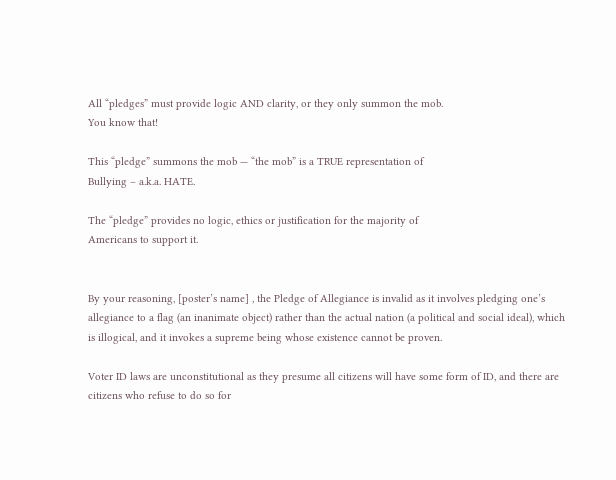All “pledges” must provide logic AND clarity, or they only summon the mob.
You know that!

This “pledge” summons the mob — “the mob” is a TRUE representation of
Bullying – a.k.a. HATE.

The “pledge” provides no logic, ethics or justification for the majority of
Americans to support it.


By your reasoning, [poster’s name] , the Pledge of Allegiance is invalid as it involves pledging one’s allegiance to a flag (an inanimate object) rather than the actual nation (a political and social ideal), which is illogical, and it invokes a supreme being whose existence cannot be proven.

Voter ID laws are unconstitutional as they presume all citizens will have some form of ID, and there are citizens who refuse to do so for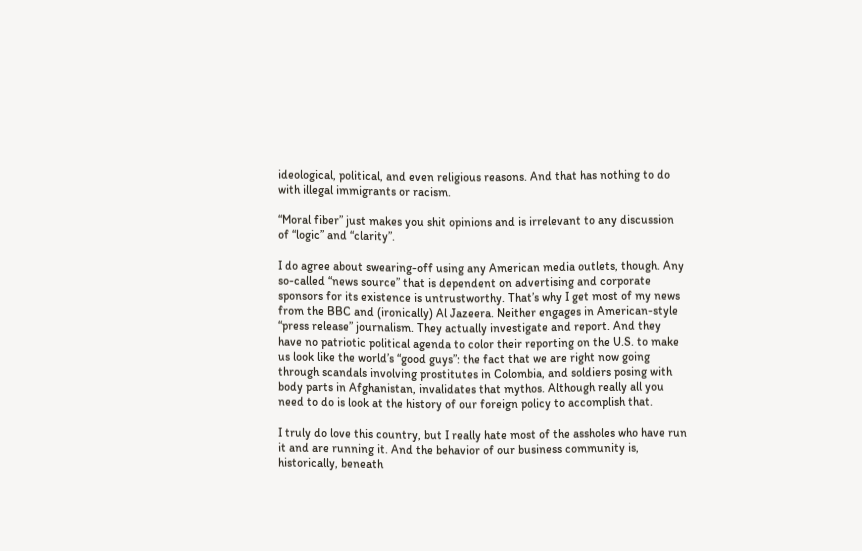ideological, political, and even religious reasons. And that has nothing to do with illegal immigrants or racism.

“Moral fiber” just makes you shit opinions and is irrelevant to any discussion of “logic” and “clarity”.

I do agree about swearing-off using any American media outlets, though. Any so-called “news source” that is dependent on advertising and corporate sponsors for its existence is untrustworthy. That’s why I get most of my news from the BBC and (ironically) Al Jazeera. Neither engages in American-style “press release” journalism. They actually investigate and report. And they have no patriotic political agenda to color their reporting on the U.S. to make us look like the world’s “good guys”: the fact that we are right now going through scandals involving prostitutes in Colombia, and soldiers posing with body parts in Afghanistan, invalidates that mythos. Although really all you need to do is look at the history of our foreign policy to accomplish that.

I truly do love this country, but I really hate most of the assholes who have run it and are running it. And the behavior of our business community is, historically, beneath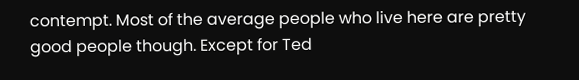contempt. Most of the average people who live here are pretty good people though. Except for Ted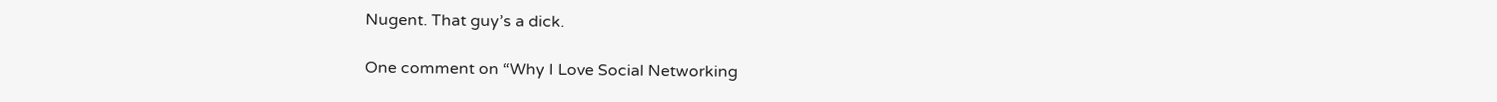Nugent. That guy’s a dick.

One comment on “Why I Love Social Networking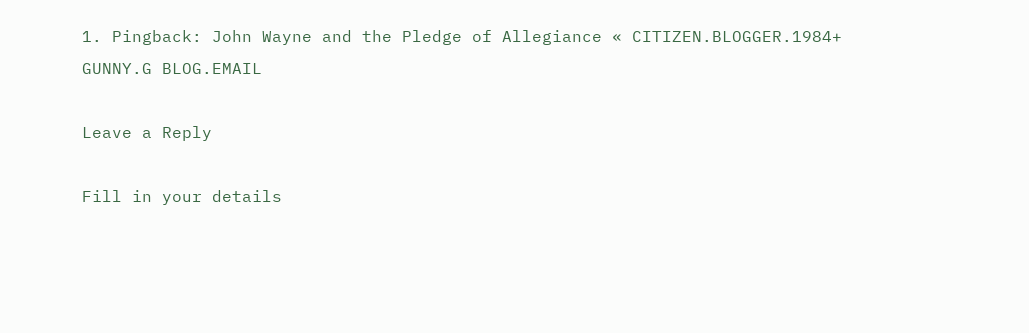1. Pingback: John Wayne and the Pledge of Allegiance « CITIZEN.BLOGGER.1984+ GUNNY.G BLOG.EMAIL

Leave a Reply

Fill in your details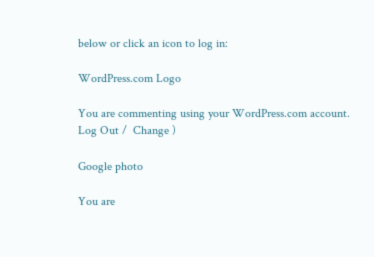below or click an icon to log in:

WordPress.com Logo

You are commenting using your WordPress.com account. Log Out /  Change )

Google photo

You are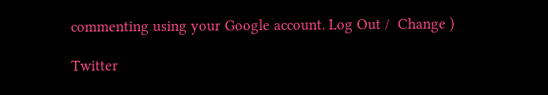commenting using your Google account. Log Out /  Change )

Twitter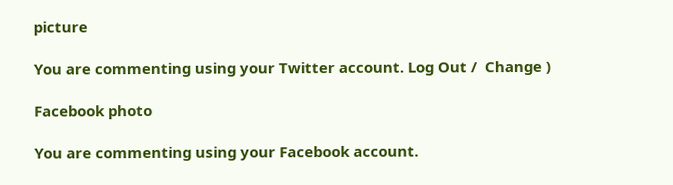picture

You are commenting using your Twitter account. Log Out /  Change )

Facebook photo

You are commenting using your Facebook account.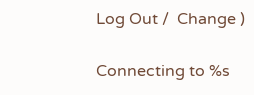Log Out /  Change )

Connecting to %s